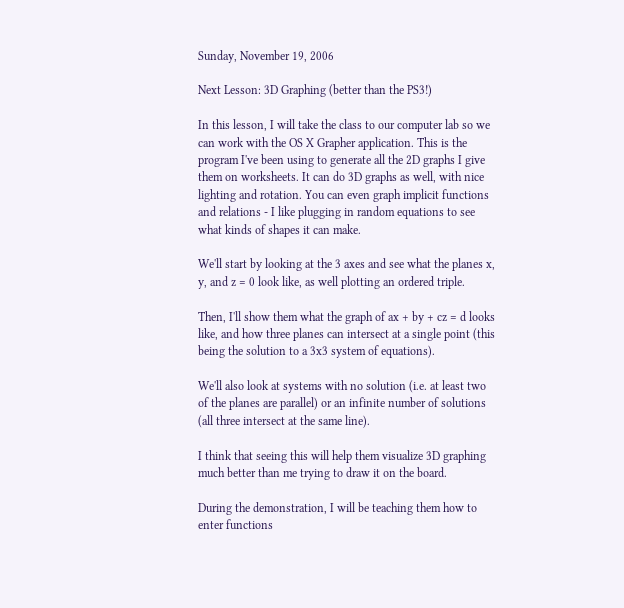Sunday, November 19, 2006

Next Lesson: 3D Graphing (better than the PS3!)

In this lesson, I will take the class to our computer lab so we can work with the OS X Grapher application. This is the program I've been using to generate all the 2D graphs I give them on worksheets. It can do 3D graphs as well, with nice lighting and rotation. You can even graph implicit functions and relations - I like plugging in random equations to see what kinds of shapes it can make.

We'll start by looking at the 3 axes and see what the planes x, y, and z = 0 look like, as well plotting an ordered triple.

Then, I'll show them what the graph of ax + by + cz = d looks like, and how three planes can intersect at a single point (this being the solution to a 3x3 system of equations).

We'll also look at systems with no solution (i.e. at least two of the planes are parallel) or an infinite number of solutions (all three intersect at the same line).

I think that seeing this will help them visualize 3D graphing much better than me trying to draw it on the board.

During the demonstration, I will be teaching them how to enter functions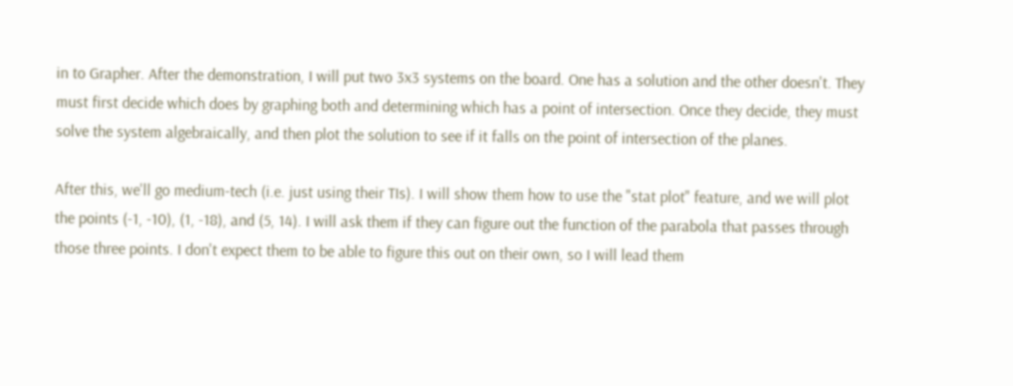in to Grapher. After the demonstration, I will put two 3x3 systems on the board. One has a solution and the other doesn't. They must first decide which does by graphing both and determining which has a point of intersection. Once they decide, they must solve the system algebraically, and then plot the solution to see if it falls on the point of intersection of the planes.

After this, we'll go medium-tech (i.e. just using their TIs). I will show them how to use the "stat plot" feature, and we will plot the points (-1, -10), (1, -18), and (5, 14). I will ask them if they can figure out the function of the parabola that passes through those three points. I don't expect them to be able to figure this out on their own, so I will lead them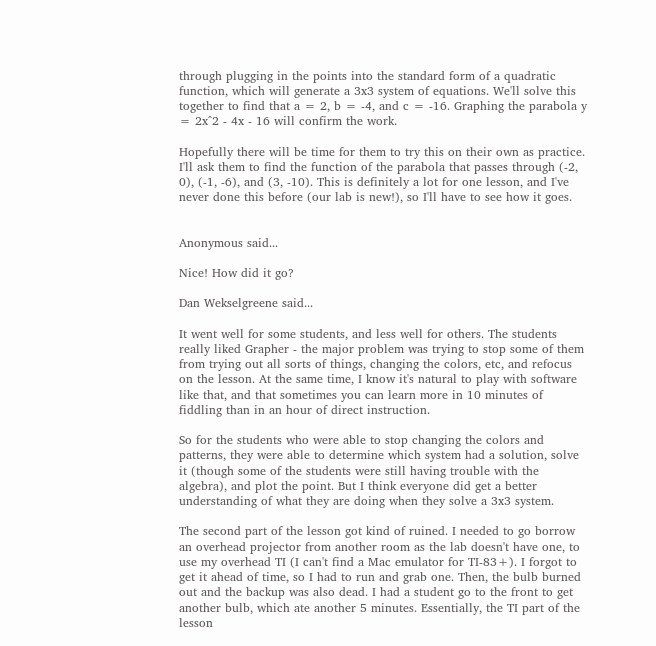through plugging in the points into the standard form of a quadratic function, which will generate a 3x3 system of equations. We'll solve this together to find that a = 2, b = -4, and c = -16. Graphing the parabola y = 2x^2 - 4x - 16 will confirm the work.

Hopefully there will be time for them to try this on their own as practice. I'll ask them to find the function of the parabola that passes through (-2, 0), (-1, -6), and (3, -10). This is definitely a lot for one lesson, and I've never done this before (our lab is new!), so I'll have to see how it goes.


Anonymous said...

Nice! How did it go?

Dan Wekselgreene said...

It went well for some students, and less well for others. The students really liked Grapher - the major problem was trying to stop some of them from trying out all sorts of things, changing the colors, etc, and refocus on the lesson. At the same time, I know it's natural to play with software like that, and that sometimes you can learn more in 10 minutes of fiddling than in an hour of direct instruction.

So for the students who were able to stop changing the colors and patterns, they were able to determine which system had a solution, solve it (though some of the students were still having trouble with the algebra), and plot the point. But I think everyone did get a better understanding of what they are doing when they solve a 3x3 system.

The second part of the lesson got kind of ruined. I needed to go borrow an overhead projector from another room as the lab doesn't have one, to use my overhead TI (I can't find a Mac emulator for TI-83+). I forgot to get it ahead of time, so I had to run and grab one. Then, the bulb burned out and the backup was also dead. I had a student go to the front to get another bulb, which ate another 5 minutes. Essentially, the TI part of the lesson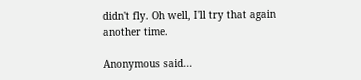didn't fly. Oh well, I'll try that again another time.

Anonymous said...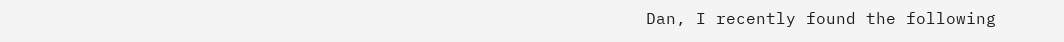Dan, I recently found the following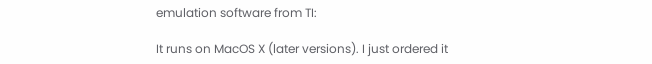emulation software from TI:

It runs on MacOS X (later versions). I just ordered it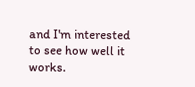and I'm interested to see how well it works.